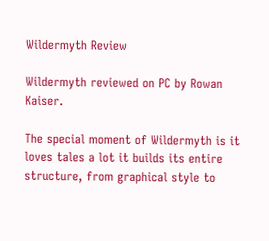Wildermyth Review

Wildermyth reviewed on PC by Rowan Kaiser.

The special moment of Wildermyth is it loves tales a lot it builds its entire structure, from graphical style to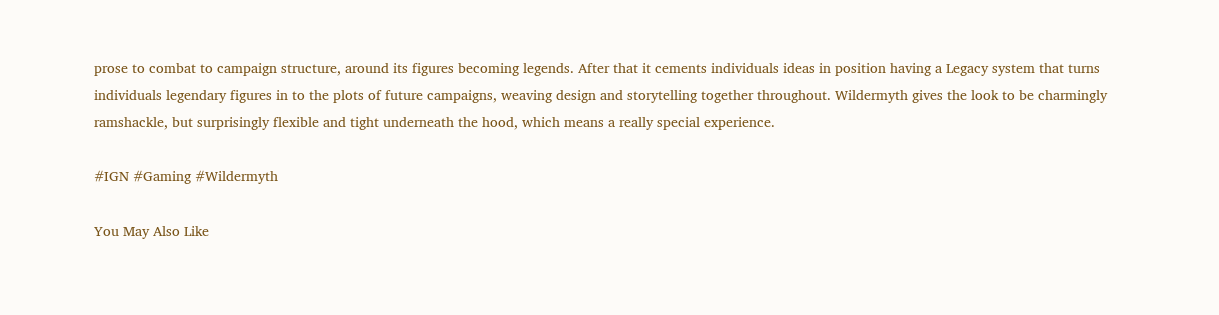prose to combat to campaign structure, around its figures becoming legends. After that it cements individuals ideas in position having a Legacy system that turns individuals legendary figures in to the plots of future campaigns, weaving design and storytelling together throughout. Wildermyth gives the look to be charmingly ramshackle, but surprisingly flexible and tight underneath the hood, which means a really special experience.

#IGN #Gaming #Wildermyth

You May Also Like